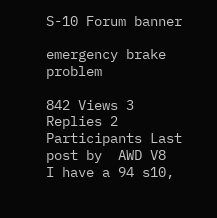S-10 Forum banner

emergency brake problem

842 Views 3 Replies 2 Participants Last post by  AWD V8
I have a 94 s10,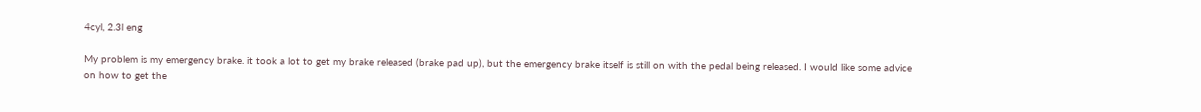4cyl, 2.3l eng

My problem is my emergency brake. it took a lot to get my brake released (brake pad up), but the emergency brake itself is still on with the pedal being released. I would like some advice on how to get the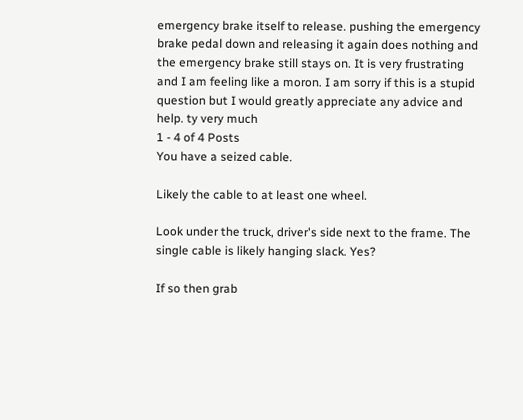emergency brake itself to release. pushing the emergency brake pedal down and releasing it again does nothing and the emergency brake still stays on. It is very frustrating and I am feeling like a moron. I am sorry if this is a stupid question but I would greatly appreciate any advice and help. ty very much
1 - 4 of 4 Posts
You have a seized cable.

Likely the cable to at least one wheel.

Look under the truck, driver's side next to the frame. The single cable is likely hanging slack. Yes?

If so then grab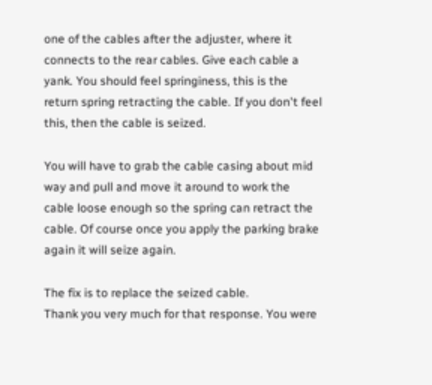one of the cables after the adjuster, where it connects to the rear cables. Give each cable a yank. You should feel springiness, this is the return spring retracting the cable. If you don't feel this, then the cable is seized.

You will have to grab the cable casing about mid way and pull and move it around to work the cable loose enough so the spring can retract the cable. Of course once you apply the parking brake again it will seize again.

The fix is to replace the seized cable.
Thank you very much for that response. You were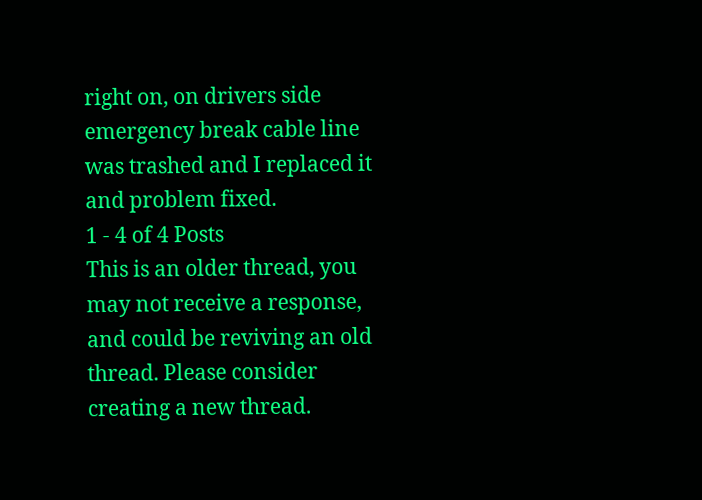right on, on drivers side emergency break cable line was trashed and I replaced it and problem fixed.
1 - 4 of 4 Posts
This is an older thread, you may not receive a response, and could be reviving an old thread. Please consider creating a new thread.